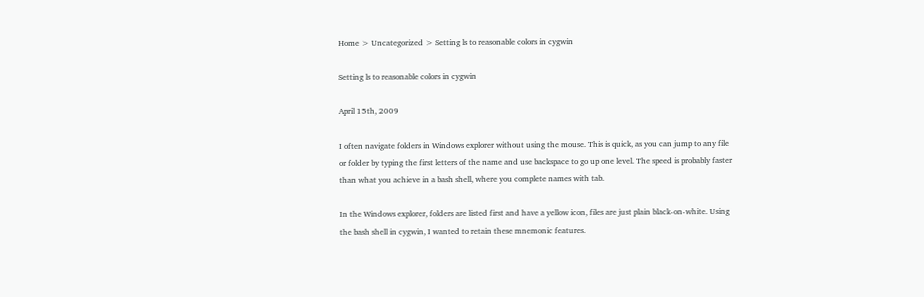Home > Uncategorized > Setting ls to reasonable colors in cygwin

Setting ls to reasonable colors in cygwin

April 15th, 2009

I often navigate folders in Windows explorer without using the mouse. This is quick, as you can jump to any file or folder by typing the first letters of the name and use backspace to go up one level. The speed is probably faster than what you achieve in a bash shell, where you complete names with tab.

In the Windows explorer, folders are listed first and have a yellow icon, files are just plain black-on-white. Using the bash shell in cygwin, I wanted to retain these mnemonic features.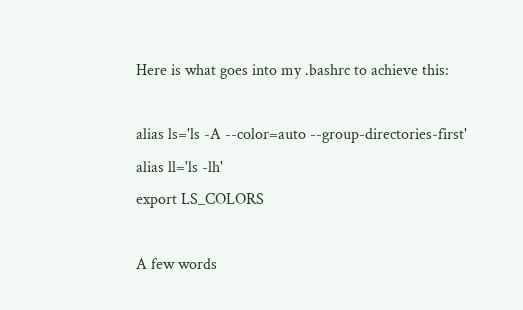Here is what goes into my .bashrc to achieve this:

alias ls='ls -A --color=auto --group-directories-first'
alias ll='ls -lh'
export LS_COLORS

A few words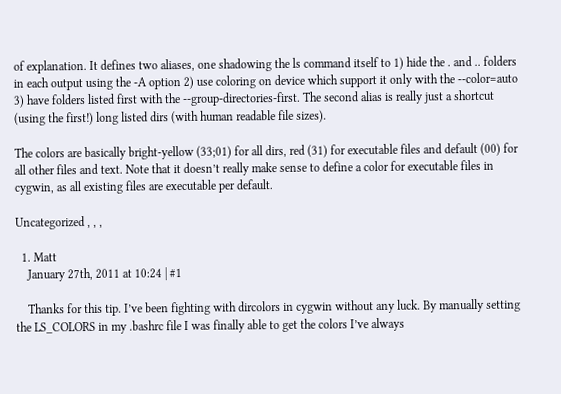of explanation. It defines two aliases, one shadowing the ls command itself to 1) hide the . and .. folders in each output using the -A option 2) use coloring on device which support it only with the --color=auto 3) have folders listed first with the --group-directories-first. The second alias is really just a shortcut (using the first!) long listed dirs (with human readable file sizes).

The colors are basically bright-yellow (33;01) for all dirs, red (31) for executable files and default (00) for all other files and text. Note that it doesn’t really make sense to define a color for executable files in cygwin, as all existing files are executable per default.

Uncategorized , , ,

  1. Matt
    January 27th, 2011 at 10:24 | #1

    Thanks for this tip. I’ve been fighting with dircolors in cygwin without any luck. By manually setting the LS_COLORS in my .bashrc file I was finally able to get the colors I’ve always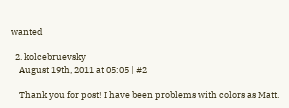wanted

  2. kolcebruevsky
    August 19th, 2011 at 05:05 | #2

    Thank you for post! I have been problems with colors as Matt.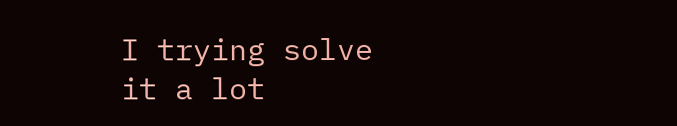I trying solve it a lot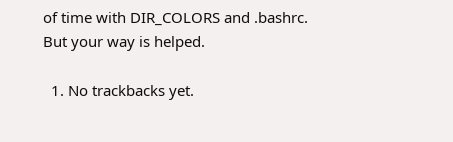of time with DIR_COLORS and .bashrc. But your way is helped.

  1. No trackbacks yet.